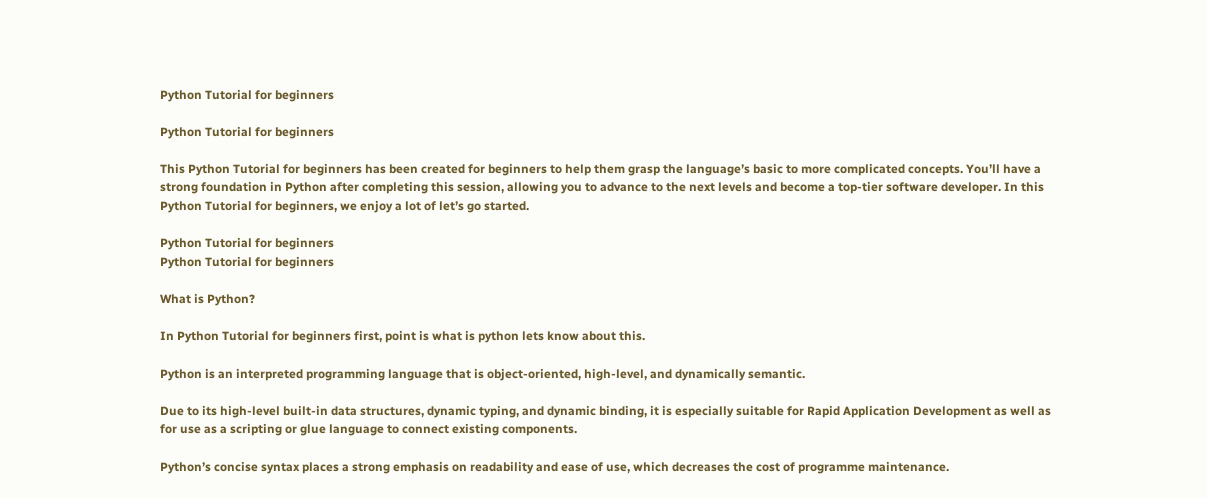Python Tutorial for beginners

Python Tutorial for beginners

This Python Tutorial for beginners has been created for beginners to help them grasp the language’s basic to more complicated concepts. You’ll have a strong foundation in Python after completing this session, allowing you to advance to the next levels and become a top-tier software developer. In this Python Tutorial for beginners, we enjoy a lot of let’s go started.

Python Tutorial for beginners
Python Tutorial for beginners

What is Python?

In Python Tutorial for beginners first, point is what is python lets know about this.

Python is an interpreted programming language that is object-oriented, high-level, and dynamically semantic.

Due to its high-level built-in data structures, dynamic typing, and dynamic binding, it is especially suitable for Rapid Application Development as well as for use as a scripting or glue language to connect existing components.

Python’s concise syntax places a strong emphasis on readability and ease of use, which decreases the cost of programme maintenance.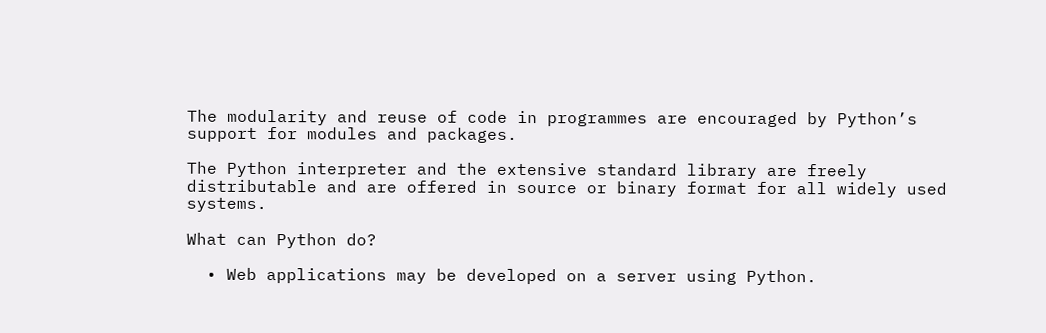The modularity and reuse of code in programmes are encouraged by Python’s support for modules and packages.

The Python interpreter and the extensive standard library are freely distributable and are offered in source or binary format for all widely used systems.

What can Python do?

  • Web applications may be developed on a server using Python.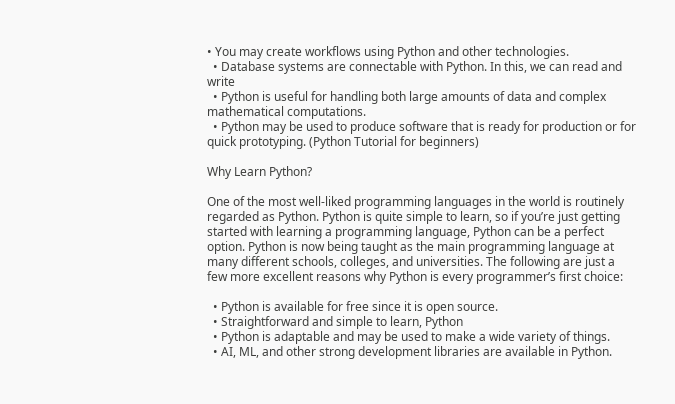• You may create workflows using Python and other technologies.
  • Database systems are connectable with Python. In this, we can read and write
  • Python is useful for handling both large amounts of data and complex mathematical computations.
  • Python may be used to produce software that is ready for production or for quick prototyping. (Python Tutorial for beginners)

Why Learn Python?

One of the most well-liked programming languages in the world is routinely regarded as Python. Python is quite simple to learn, so if you’re just getting started with learning a programming language, Python can be a perfect option. Python is now being taught as the main programming language at many different schools, colleges, and universities. The following are just a few more excellent reasons why Python is every programmer’s first choice:

  • Python is available for free since it is open source.
  • Straightforward and simple to learn, Python
  • Python is adaptable and may be used to make a wide variety of things.
  • AI, ML, and other strong development libraries are available in Python.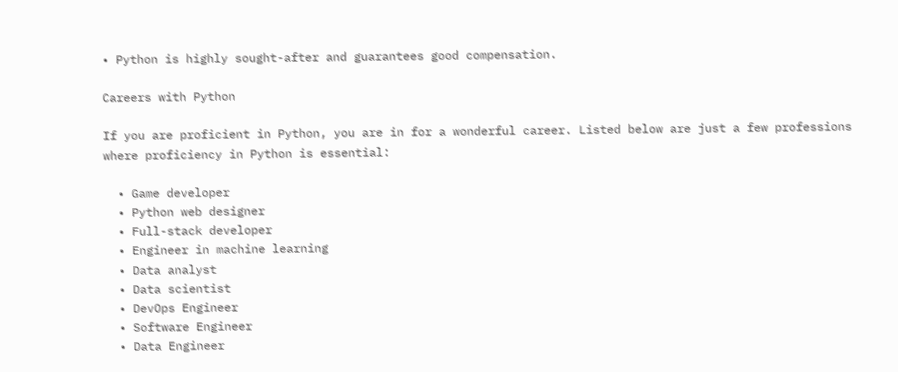• Python is highly sought-after and guarantees good compensation.

Careers with Python

If you are proficient in Python, you are in for a wonderful career. Listed below are just a few professions where proficiency in Python is essential:

  • Game developer
  • Python web designer
  • Full-stack developer
  • Engineer in machine learning
  • Data analyst
  • Data scientist
  • DevOps Engineer
  • Software Engineer
  • Data Engineer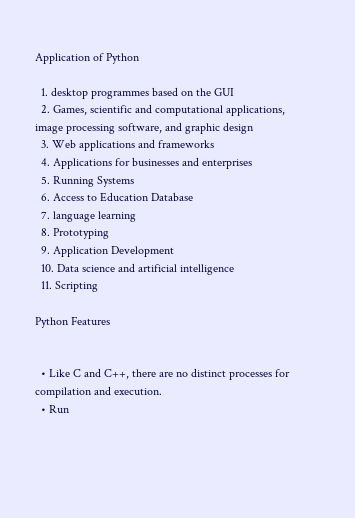Application of Python

  1. desktop programmes based on the GUI
  2. Games, scientific and computational applications, image processing software, and graphic design
  3. Web applications and frameworks
  4. Applications for businesses and enterprises
  5. Running Systems
  6. Access to Education Database
  7. language learning
  8. Prototyping
  9. Application Development
  10. Data science and artificial intelligence
  11. Scripting

Python Features


  • Like C and C++, there are no distinct processes for compilation and execution.
  • Run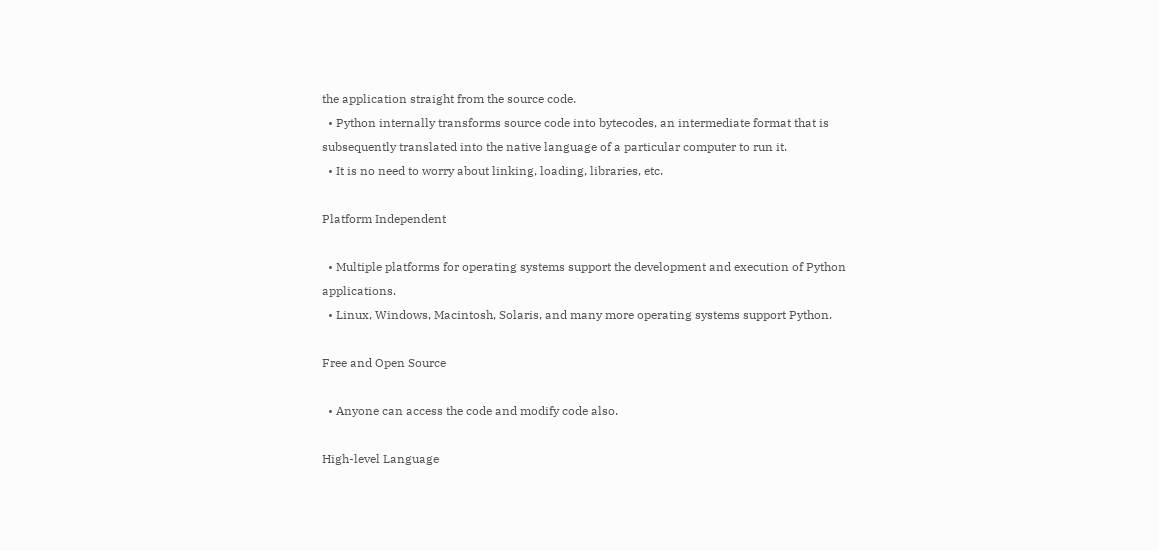the application straight from the source code.
  • Python internally transforms source code into bytecodes, an intermediate format that is subsequently translated into the native language of a particular computer to run it.
  • It is no need to worry about linking, loading, libraries, etc.

Platform Independent

  • Multiple platforms for operating systems support the development and execution of Python applications.
  • Linux, Windows, Macintosh, Solaris, and many more operating systems support Python.

Free and Open Source

  • Anyone can access the code and modify code also.

High-level Language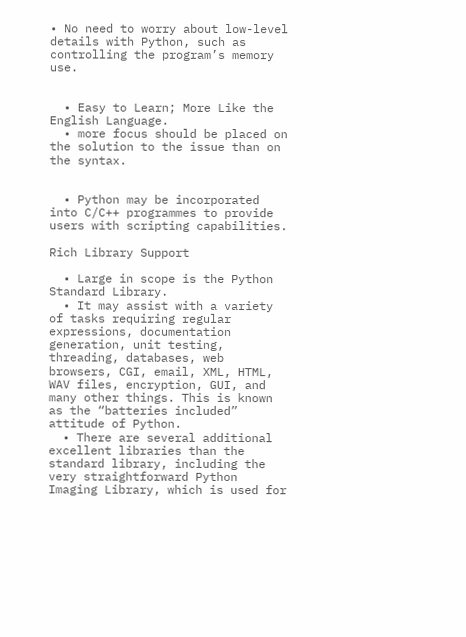• No need to worry about low-level details with Python, such as controlling the program’s memory use.


  • Easy to Learn; More Like the English Language.
  • more focus should be placed on the solution to the issue than on the syntax.


  • Python may be incorporated into C/C++ programmes to provide users with scripting capabilities.

Rich Library Support

  • Large in scope is the Python Standard Library.
  • It may assist with a variety of tasks requiring regular expressions, documentation generation, unit testing, threading, databases, web browsers, CGI, email, XML, HTML, WAV files, encryption, GUI, and many other things. This is known as the “batteries included” attitude of Python.
  • There are several additional excellent libraries than the standard library, including the very straightforward Python Imaging Library, which is used for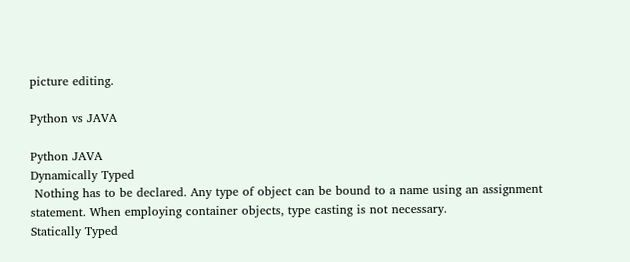picture editing.

Python vs JAVA

Python JAVA
Dynamically Typed
 Nothing has to be declared. Any type of object can be bound to a name using an assignment statement. When employing container objects, type casting is not necessary.
Statically Typed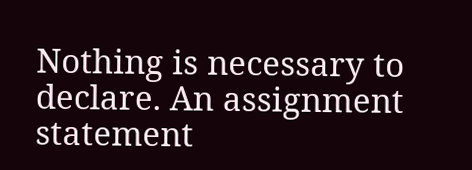Nothing is necessary to declare. An assignment statement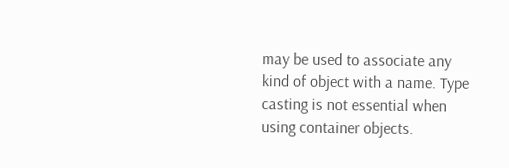may be used to associate any kind of object with a name. Type casting is not essential when using container objects.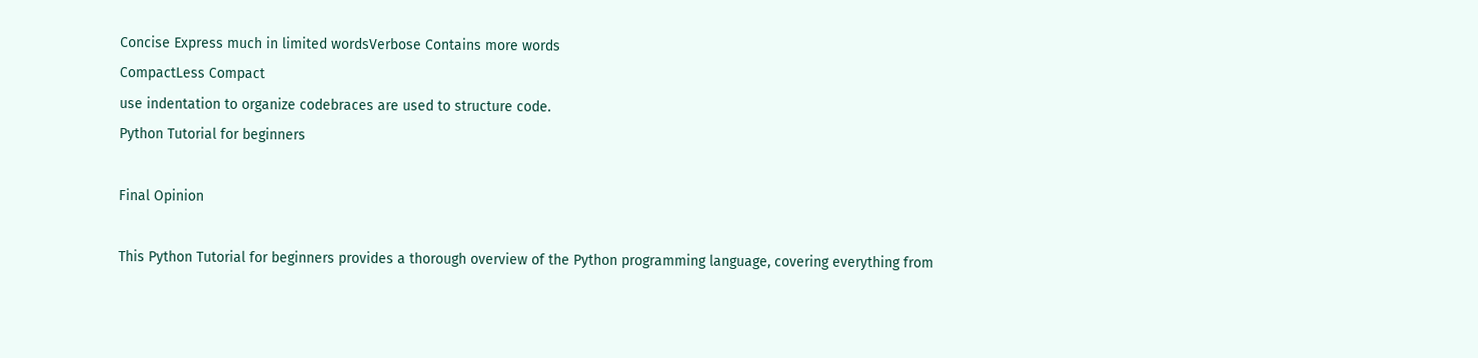Concise Express much in limited wordsVerbose Contains more words
CompactLess Compact
use indentation to organize codebraces are used to structure code.
Python Tutorial for beginners

Final Opinion

This Python Tutorial for beginners provides a thorough overview of the Python programming language, covering everything from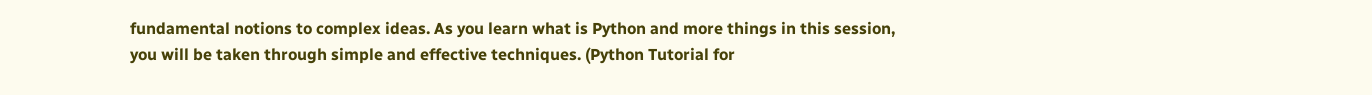fundamental notions to complex ideas. As you learn what is Python and more things in this session, you will be taken through simple and effective techniques. (Python Tutorial for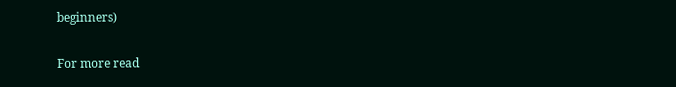beginners)

For more read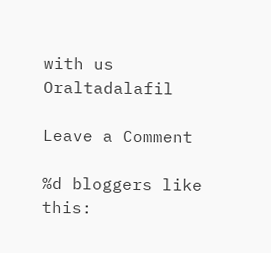with us Oraltadalafil

Leave a Comment

%d bloggers like this: